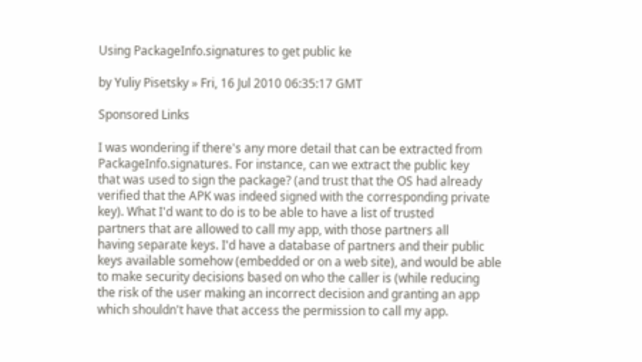Using PackageInfo.signatures to get public ke

by Yuliy Pisetsky » Fri, 16 Jul 2010 06:35:17 GMT

Sponsored Links

I was wondering if there's any more detail that can be extracted from
PackageInfo.signatures. For instance, can we extract the public key
that was used to sign the package? (and trust that the OS had already
verified that the APK was indeed signed with the corresponding private
key). What I'd want to do is to be able to have a list of trusted
partners that are allowed to call my app, with those partners all
having separate keys. I'd have a database of partners and their public
keys available somehow (embedded or on a web site), and would be able
to make security decisions based on who the caller is (while reducing
the risk of the user making an incorrect decision and granting an app
which shouldn't have that access the permission to call my app.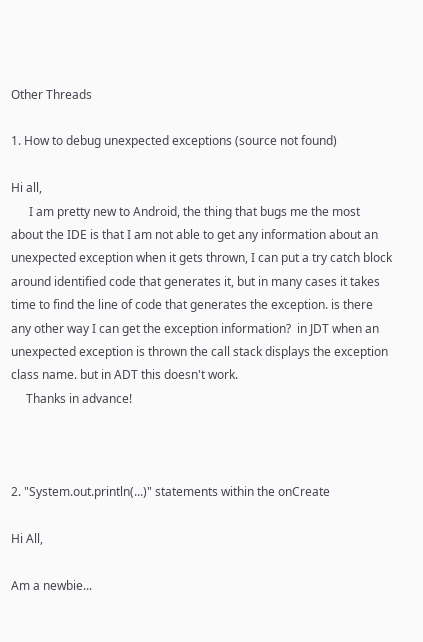Other Threads

1. How to debug unexpected exceptions (source not found)

Hi all,
      I am pretty new to Android, the thing that bugs me the most
about the IDE is that I am not able to get any information about an
unexpected exception when it gets thrown, I can put a try catch block
around identified code that generates it, but in many cases it takes
time to find the line of code that generates the exception. is there
any other way I can get the exception information?  in JDT when an
unexpected exception is thrown the call stack displays the exception
class name. but in ADT this doesn't work.
     Thanks in advance!



2. "System.out.println(...)" statements within the onCreate

Hi All,

Am a newbie...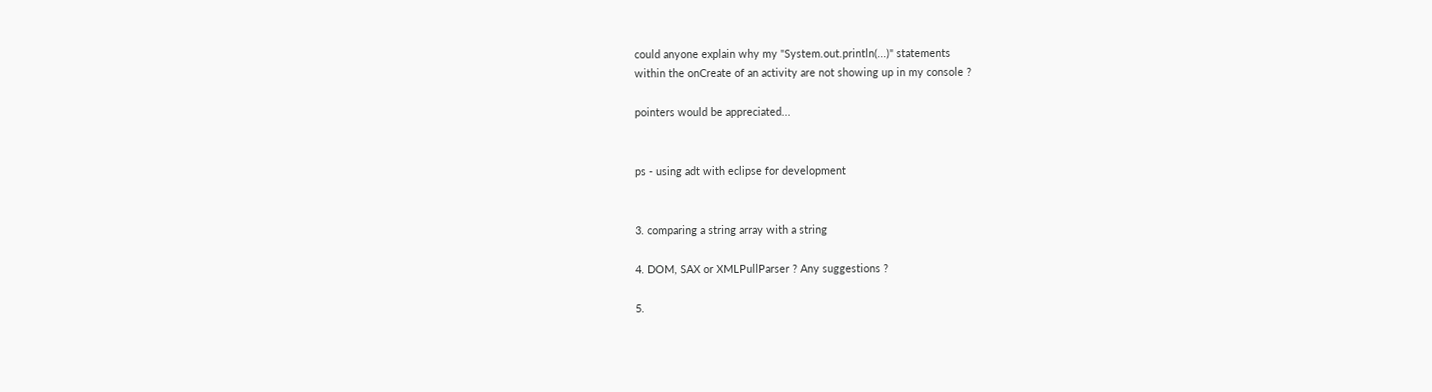could anyone explain why my "System.out.println(...)" statements
within the onCreate of an activity are not showing up in my console ?

pointers would be appreciated...


ps - using adt with eclipse for development


3. comparing a string array with a string

4. DOM, SAX or XMLPullParser ? Any suggestions ?

5.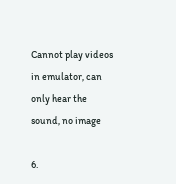Cannot play videos in emulator, can only hear the sound, no image

6.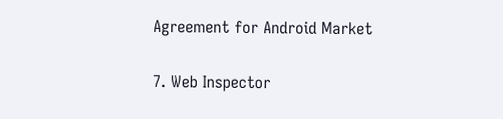Agreement for Android Market

7. Web Inspector